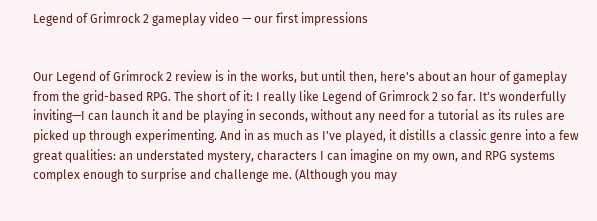Legend of Grimrock 2 gameplay video — our first impressions


Our Legend of Grimrock 2 review is in the works, but until then, here's about an hour of gameplay from the grid-based RPG. The short of it: I really like Legend of Grimrock 2 so far. It's wonderfully inviting—I can launch it and be playing in seconds, without any need for a tutorial as its rules are picked up through experimenting. And in as much as I've played, it distills a classic genre into a few great qualities: an understated mystery, characters I can imagine on my own, and RPG systems complex enough to surprise and challenge me. (Although you may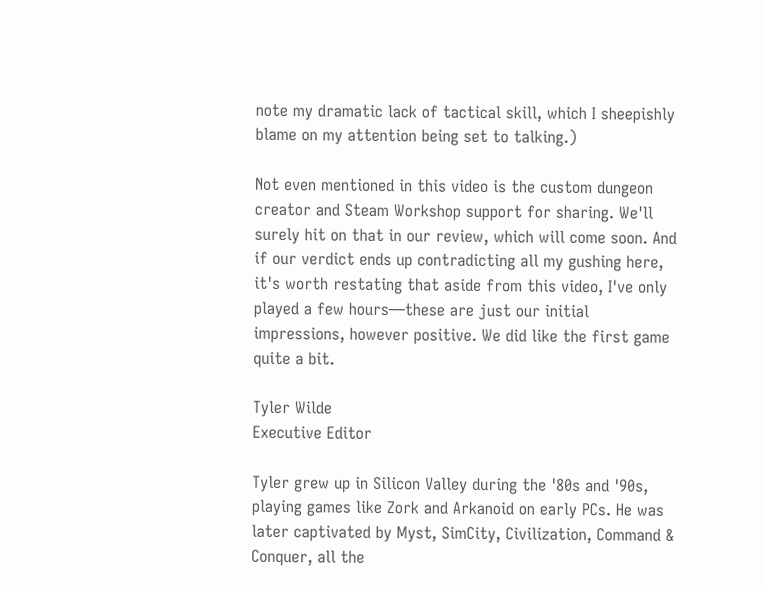note my dramatic lack of tactical skill, which I sheepishly blame on my attention being set to talking.)

Not even mentioned in this video is the custom dungeon creator and Steam Workshop support for sharing. We'll surely hit on that in our review, which will come soon. And if our verdict ends up contradicting all my gushing here, it's worth restating that aside from this video, I've only played a few hours—these are just our initial impressions, however positive. We did like the first game quite a bit.

Tyler Wilde
Executive Editor

Tyler grew up in Silicon Valley during the '80s and '90s, playing games like Zork and Arkanoid on early PCs. He was later captivated by Myst, SimCity, Civilization, Command & Conquer, all the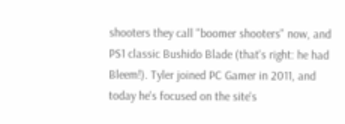shooters they call "boomer shooters" now, and PS1 classic Bushido Blade (that's right: he had Bleem!). Tyler joined PC Gamer in 2011, and today he's focused on the site's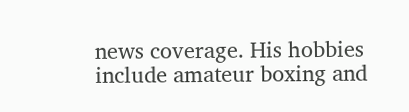news coverage. His hobbies include amateur boxing and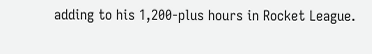adding to his 1,200-plus hours in Rocket League.